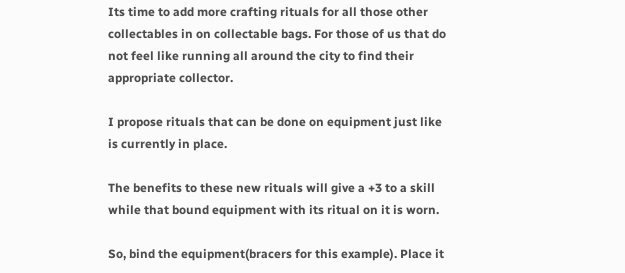Its time to add more crafting rituals for all those other collectables in on collectable bags. For those of us that do not feel like running all around the city to find their appropriate collector.

I propose rituals that can be done on equipment just like is currently in place.

The benefits to these new rituals will give a +3 to a skill while that bound equipment with its ritual on it is worn.

So, bind the equipment(bracers for this example). Place it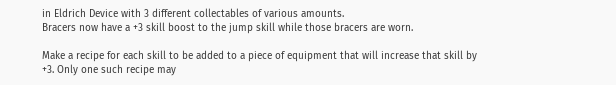in Eldrich Device with 3 different collectables of various amounts.
Bracers now have a +3 skill boost to the jump skill while those bracers are worn.

Make a recipe for each skill to be added to a piece of equipment that will increase that skill by +3. Only one such recipe may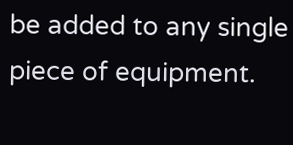be added to any single piece of equipment.